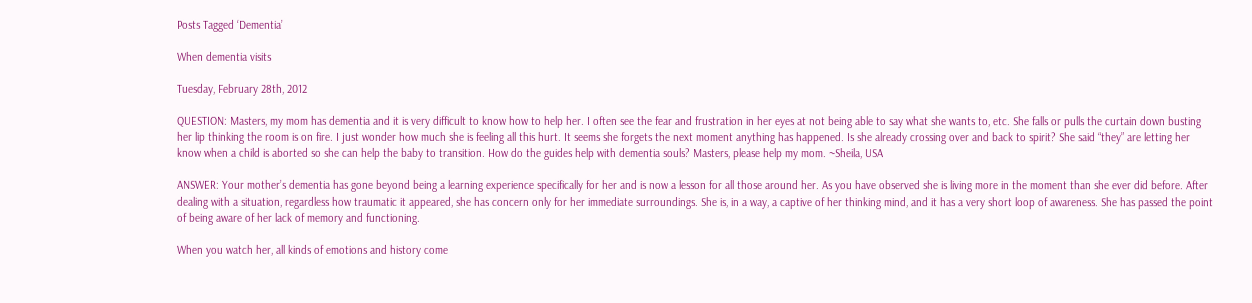Posts Tagged ‘Dementia’

When dementia visits

Tuesday, February 28th, 2012

QUESTION: Masters, my mom has dementia and it is very difficult to know how to help her. I often see the fear and frustration in her eyes at not being able to say what she wants to, etc. She falls or pulls the curtain down busting her lip thinking the room is on fire. I just wonder how much she is feeling all this hurt. It seems she forgets the next moment anything has happened. Is she already crossing over and back to spirit? She said “they” are letting her know when a child is aborted so she can help the baby to transition. How do the guides help with dementia souls? Masters, please help my mom. ~Sheila, USA

ANSWER: Your mother’s dementia has gone beyond being a learning experience specifically for her and is now a lesson for all those around her. As you have observed she is living more in the moment than she ever did before. After dealing with a situation, regardless how traumatic it appeared, she has concern only for her immediate surroundings. She is, in a way, a captive of her thinking mind, and it has a very short loop of awareness. She has passed the point of being aware of her lack of memory and functioning.

When you watch her, all kinds of emotions and history come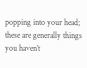popping into your head; these are generally things you haven’t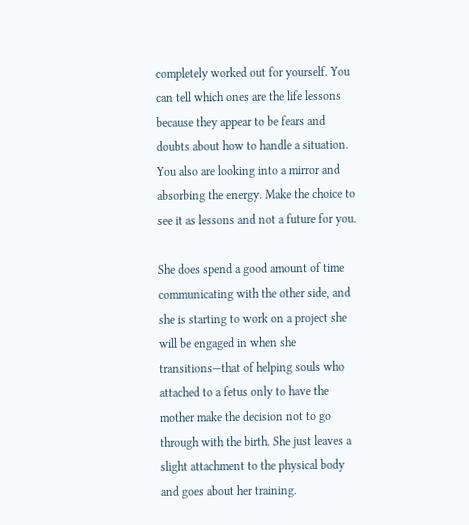completely worked out for yourself. You can tell which ones are the life lessons because they appear to be fears and doubts about how to handle a situation. You also are looking into a mirror and absorbing the energy. Make the choice to see it as lessons and not a future for you.

She does spend a good amount of time communicating with the other side, and she is starting to work on a project she will be engaged in when she transitions—that of helping souls who attached to a fetus only to have the mother make the decision not to go through with the birth. She just leaves a slight attachment to the physical body and goes about her training.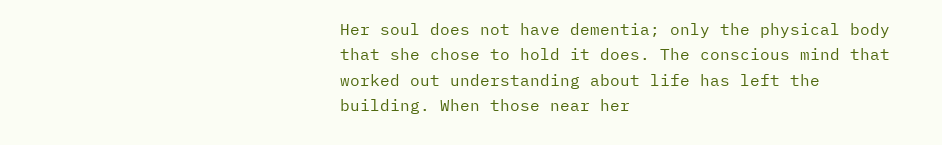Her soul does not have dementia; only the physical body that she chose to hold it does. The conscious mind that worked out understanding about life has left the building. When those near her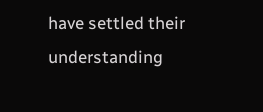have settled their understanding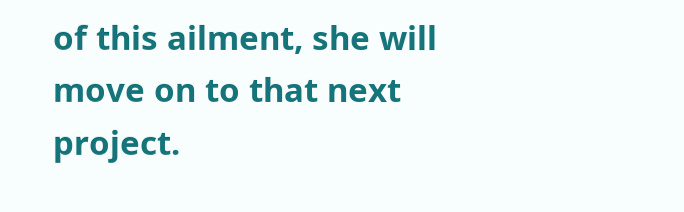of this ailment, she will move on to that next project.